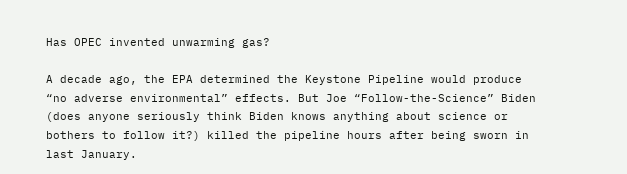Has OPEC invented unwarming gas?

A decade ago, the EPA determined the Keystone Pipeline would produce “no adverse environmental” effects. But Joe “Follow-the-Science” Biden (does anyone seriously think Biden knows anything about science or bothers to follow it?) killed the pipeline hours after being sworn in last January.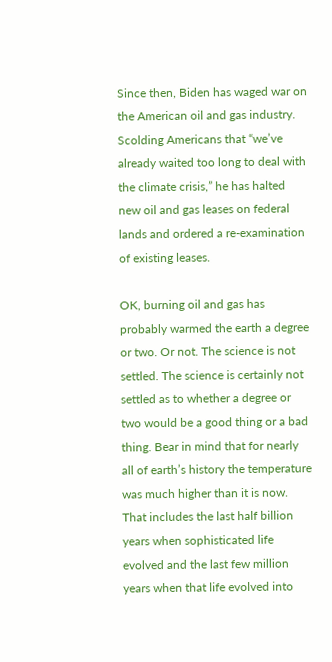Since then, Biden has waged war on the American oil and gas industry. Scolding Americans that “we’ve already waited too long to deal with the climate crisis,” he has halted new oil and gas leases on federal lands and ordered a re-examination of existing leases.

OK, burning oil and gas has probably warmed the earth a degree or two. Or not. The science is not settled. The science is certainly not settled as to whether a degree or two would be a good thing or a bad thing. Bear in mind that for nearly all of earth’s history the temperature was much higher than it is now. That includes the last half billion years when sophisticated life evolved and the last few million years when that life evolved into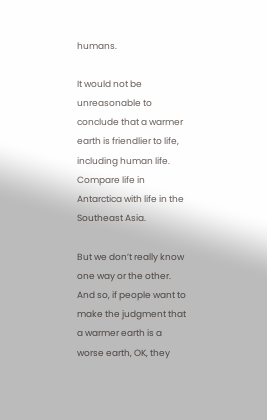humans.

It would not be unreasonable to conclude that a warmer earth is friendlier to life, including human life. Compare life in Antarctica with life in the Southeast Asia.

But we don’t really know one way or the other. And so, if people want to make the judgment that a warmer earth is a worse earth, OK, they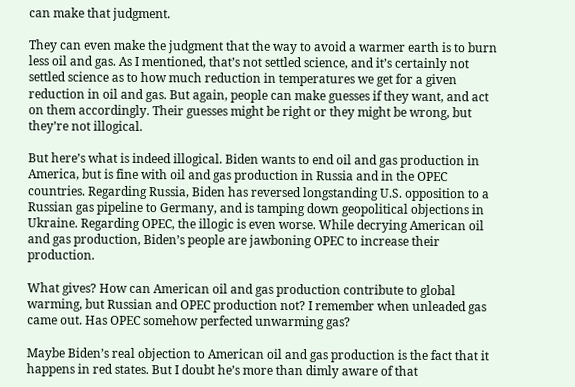can make that judgment.

They can even make the judgment that the way to avoid a warmer earth is to burn less oil and gas. As I mentioned, that’s not settled science, and it’s certainly not settled science as to how much reduction in temperatures we get for a given reduction in oil and gas. But again, people can make guesses if they want, and act on them accordingly. Their guesses might be right or they might be wrong, but they’re not illogical.

But here’s what is indeed illogical. Biden wants to end oil and gas production in America, but is fine with oil and gas production in Russia and in the OPEC countries. Regarding Russia, Biden has reversed longstanding U.S. opposition to a Russian gas pipeline to Germany, and is tamping down geopolitical objections in Ukraine. Regarding OPEC, the illogic is even worse. While decrying American oil and gas production, Biden’s people are jawboning OPEC to increase their production.

What gives? How can American oil and gas production contribute to global warming, but Russian and OPEC production not? I remember when unleaded gas came out. Has OPEC somehow perfected unwarming gas?

Maybe Biden’s real objection to American oil and gas production is the fact that it happens in red states. But I doubt he’s more than dimly aware of that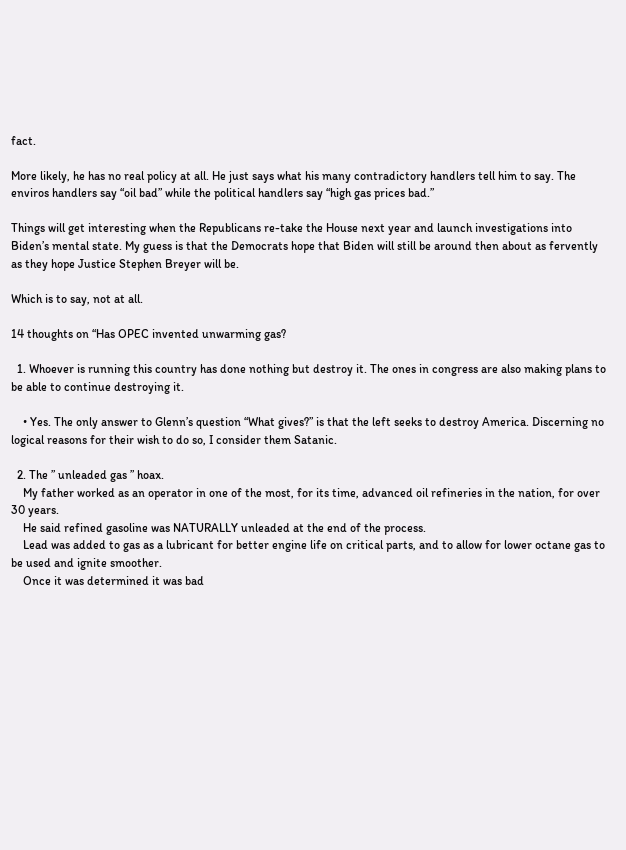fact.

More likely, he has no real policy at all. He just says what his many contradictory handlers tell him to say. The enviros handlers say “oil bad” while the political handlers say “high gas prices bad.”

Things will get interesting when the Republicans re-take the House next year and launch investigations into Biden’s mental state. My guess is that the Democrats hope that Biden will still be around then about as fervently as they hope Justice Stephen Breyer will be.

Which is to say, not at all.

14 thoughts on “Has OPEC invented unwarming gas?

  1. Whoever is running this country has done nothing but destroy it. The ones in congress are also making plans to be able to continue destroying it.

    • Yes. The only answer to Glenn’s question “What gives?” is that the left seeks to destroy America. Discerning no logical reasons for their wish to do so, I consider them Satanic.

  2. The ” unleaded gas ” hoax.
    My father worked as an operator in one of the most, for its time, advanced oil refineries in the nation, for over 30 years.
    He said refined gasoline was NATURALLY unleaded at the end of the process.
    Lead was added to gas as a lubricant for better engine life on critical parts, and to allow for lower octane gas to be used and ignite smoother.
    Once it was determined it was bad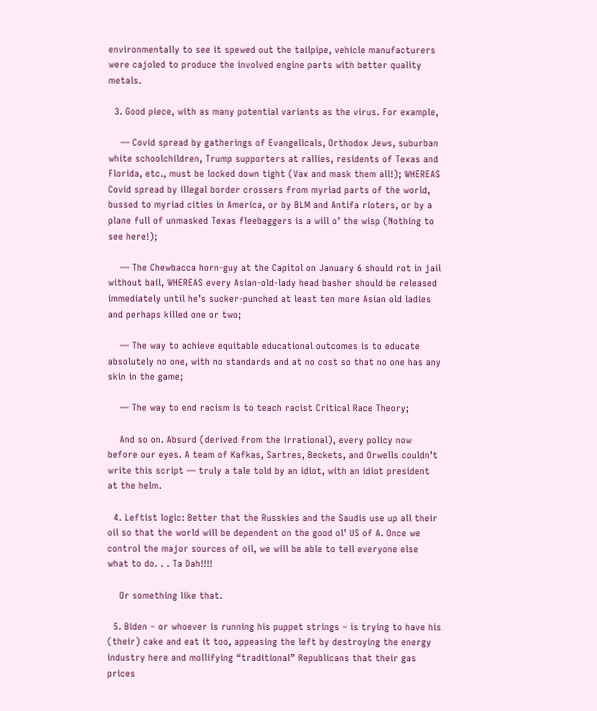environmentally to see it spewed out the tailpipe, vehicle manufacturers were cajoled to produce the involved engine parts with better quality metals.

  3. Good piece, with as many potential variants as the virus. For example,

    — Covid spread by gatherings of Evangelicals, Orthodox Jews, suburban white schoolchildren, Trump supporters at rallies, residents of Texas and Florida, etc., must be locked down tight (Vax and mask them all!); WHEREAS Covid spread by illegal border crossers from myriad parts of the world, bussed to myriad cities in America, or by BLM and Antifa rioters, or by a plane full of unmasked Texas fleebaggers is a will o’ the wisp (Nothing to see here!);

    — The Chewbacca horn-guy at the Capitol on January 6 should rot in jail without bail, WHEREAS every Asian-old-lady head basher should be released immediately until he’s sucker-punched at least ten more Asian old ladies and perhaps killed one or two;

    — The way to achieve equitable educational outcomes is to educate absolutely no one, with no standards and at no cost so that no one has any skin in the game;

    — The way to end racism is to teach racist Critical Race Theory;

    And so on. Absurd (derived from the irrational), every policy now before our eyes. A team of Kafkas, Sartres, Beckets, and Orwells couldn’t write this script — truly a tale told by an idiot, with an idiot president at the helm.

  4. Leftist logic: Better that the Russkies and the Saudis use up all their oil so that the world will be dependent on the good ol’ US of A. Once we control the major sources of oil, we will be able to tell everyone else what to do. . . Ta Dah!!!!

    Or something like that.

  5. Biden – or whoever is running his puppet strings – is trying to have his (their) cake and eat it too, appeasing the left by destroying the energy industry here and mollifying “traditional” Republicans that their gas prices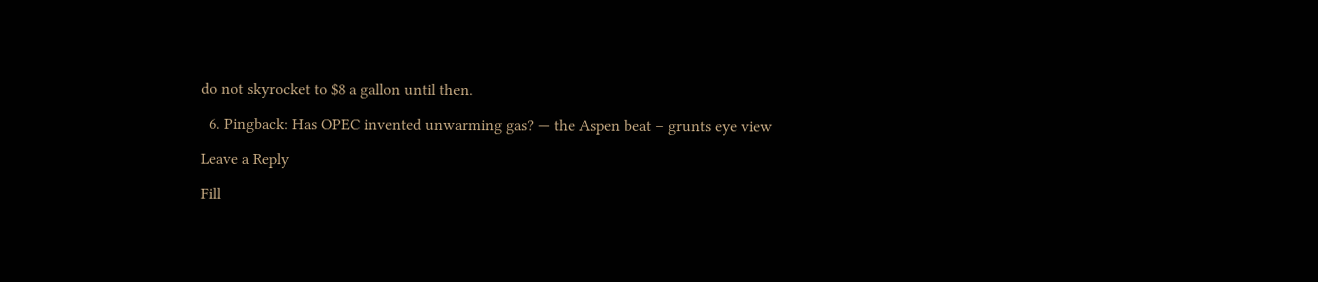do not skyrocket to $8 a gallon until then.

  6. Pingback: Has OPEC invented unwarming gas? — the Aspen beat – grunts eye view

Leave a Reply

Fill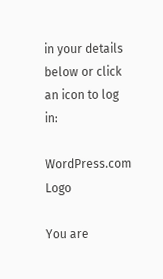in your details below or click an icon to log in:

WordPress.com Logo

You are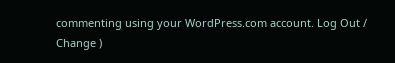commenting using your WordPress.com account. Log Out /  Change )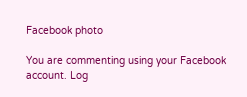Facebook photo

You are commenting using your Facebook account. Log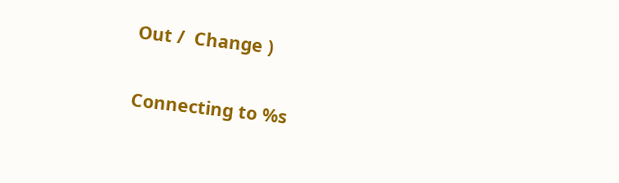Out /  Change )

Connecting to %s